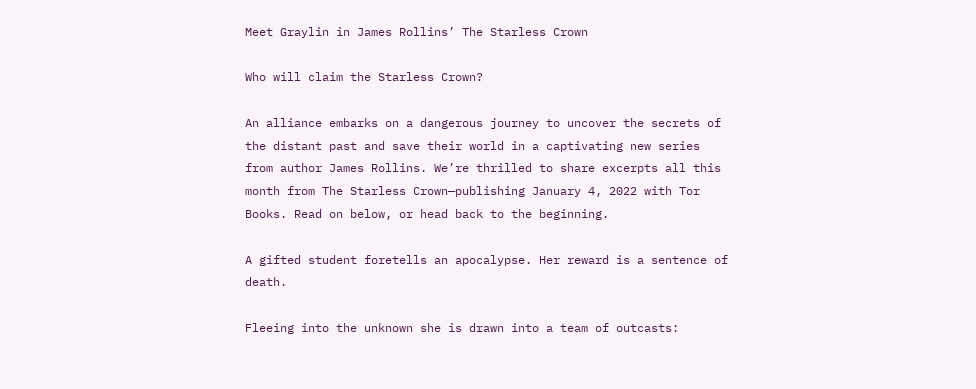Meet Graylin in James Rollins’ The Starless Crown

Who will claim the Starless Crown?

An alliance embarks on a dangerous journey to uncover the secrets of the distant past and save their world in a captivating new series from author James Rollins. We’re thrilled to share excerpts all this month from The Starless Crown—publishing January 4, 2022 with Tor Books. Read on below, or head back to the beginning.

A gifted student foretells an apocalypse. Her reward is a sentence of death.

Fleeing into the unknown she is drawn into a team of outcasts: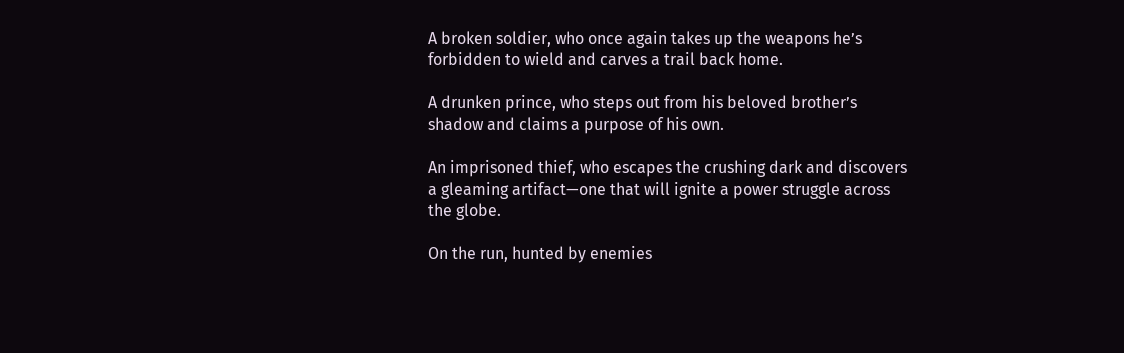A broken soldier, who once again takes up the weapons he’s forbidden to wield and carves a trail back home.

A drunken prince, who steps out from his beloved brother’s shadow and claims a purpose of his own.

An imprisoned thief, who escapes the crushing dark and discovers a gleaming artifact—one that will ignite a power struggle across the globe.

On the run, hunted by enemies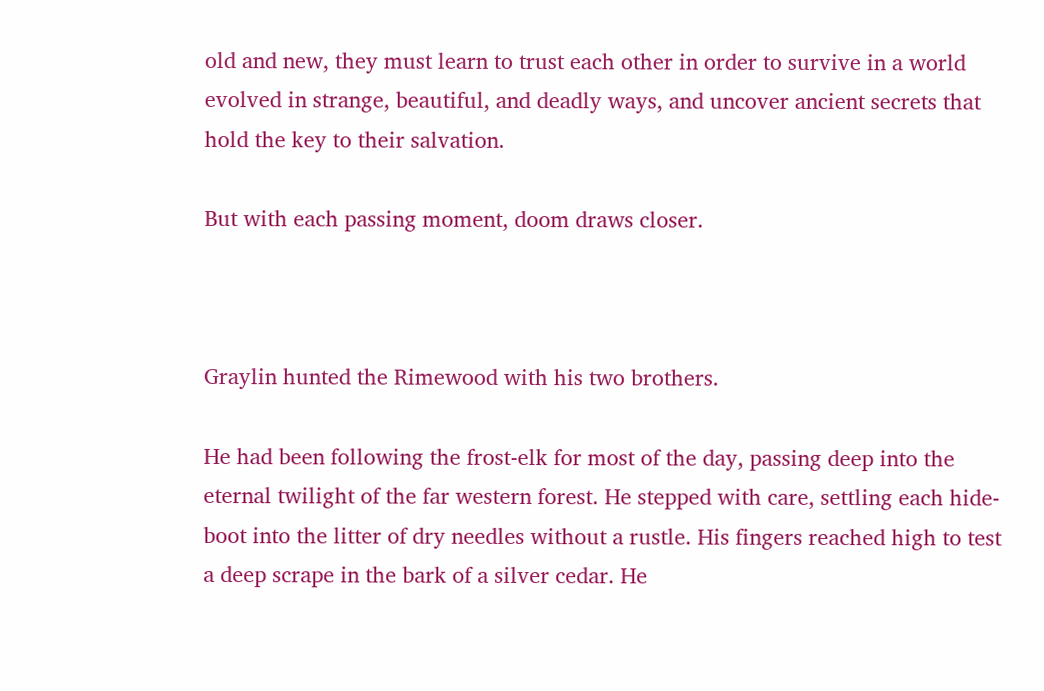old and new, they must learn to trust each other in order to survive in a world evolved in strange, beautiful, and deadly ways, and uncover ancient secrets that hold the key to their salvation.

But with each passing moment, doom draws closer.



Graylin hunted the Rimewood with his two brothers.

He had been following the frost-elk for most of the day, passing deep into the eternal twilight of the far western forest. He stepped with care, settling each hide-boot into the litter of dry needles without a rustle. His fingers reached high to test a deep scrape in the bark of a silver cedar. He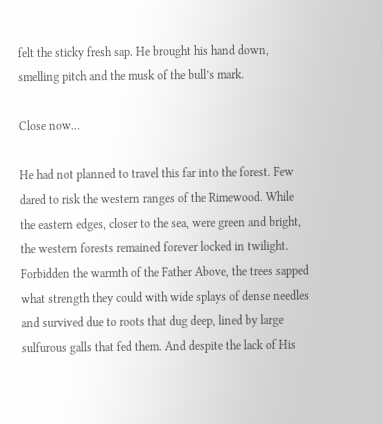felt the sticky fresh sap. He brought his hand down, smelling pitch and the musk of the bull’s mark.

Close now…

He had not planned to travel this far into the forest. Few dared to risk the western ranges of the Rimewood. While the eastern edges, closer to the sea, were green and bright, the western forests remained forever locked in twilight. Forbidden the warmth of the Father Above, the trees sapped what strength they could with wide splays of dense needles and survived due to roots that dug deep, lined by large sulfurous galls that fed them. And despite the lack of His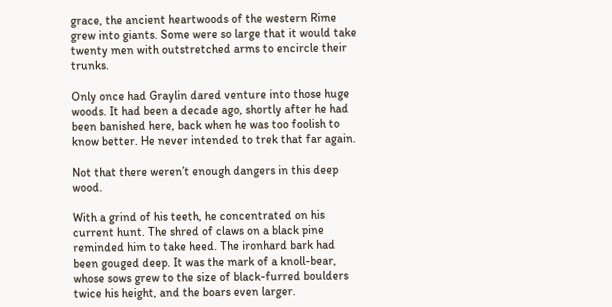grace, the ancient heartwoods of the western Rime grew into giants. Some were so large that it would take twenty men with outstretched arms to encircle their trunks.

Only once had Graylin dared venture into those huge woods. It had been a decade ago, shortly after he had been banished here, back when he was too foolish to know better. He never intended to trek that far again.

Not that there weren’t enough dangers in this deep wood.

With a grind of his teeth, he concentrated on his current hunt. The shred of claws on a black pine reminded him to take heed. The ironhard bark had been gouged deep. It was the mark of a knoll-bear, whose sows grew to the size of black-furred boulders twice his height, and the boars even larger.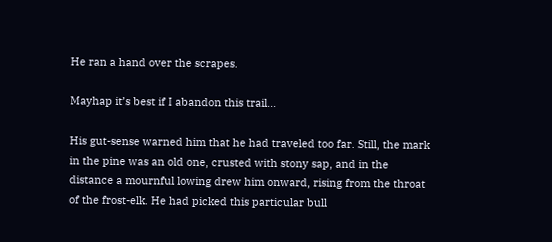He ran a hand over the scrapes.

Mayhap it’s best if I abandon this trail…

His gut-sense warned him that he had traveled too far. Still, the mark in the pine was an old one, crusted with stony sap, and in the distance a mournful lowing drew him onward, rising from the throat of the frost-elk. He had picked this particular bull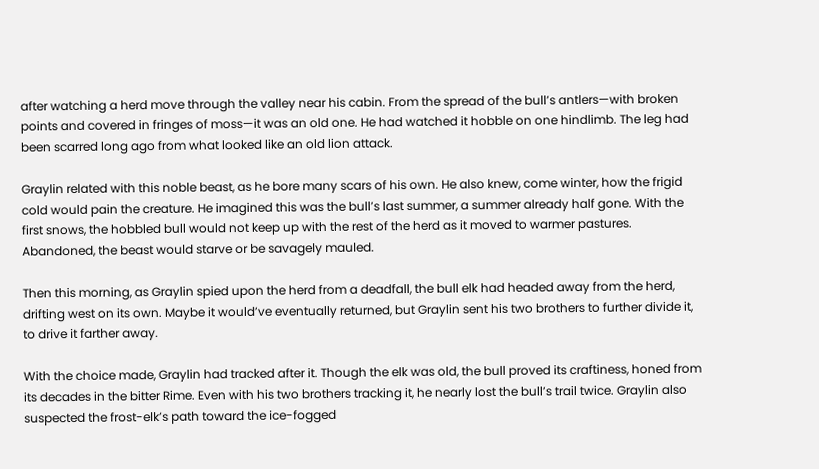after watching a herd move through the valley near his cabin. From the spread of the bull’s antlers—with broken points and covered in fringes of moss—it was an old one. He had watched it hobble on one hindlimb. The leg had been scarred long ago from what looked like an old lion attack.

Graylin related with this noble beast, as he bore many scars of his own. He also knew, come winter, how the frigid cold would pain the creature. He imagined this was the bull’s last summer, a summer already half gone. With the first snows, the hobbled bull would not keep up with the rest of the herd as it moved to warmer pastures. Abandoned, the beast would starve or be savagely mauled.

Then this morning, as Graylin spied upon the herd from a deadfall, the bull elk had headed away from the herd, drifting west on its own. Maybe it would’ve eventually returned, but Graylin sent his two brothers to further divide it, to drive it farther away.

With the choice made, Graylin had tracked after it. Though the elk was old, the bull proved its craftiness, honed from its decades in the bitter Rime. Even with his two brothers tracking it, he nearly lost the bull’s trail twice. Graylin also suspected the frost-elk’s path toward the ice-fogged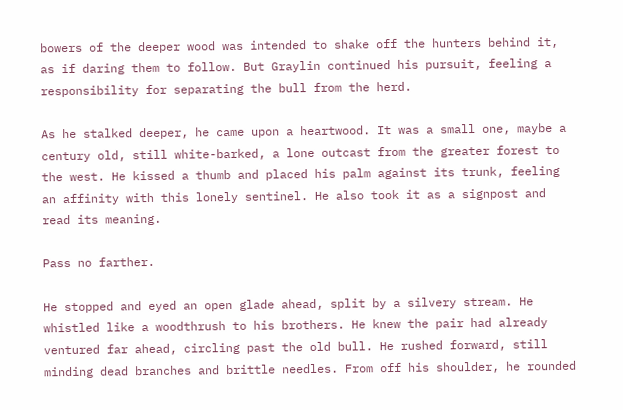bowers of the deeper wood was intended to shake off the hunters behind it, as if daring them to follow. But Graylin continued his pursuit, feeling a responsibility for separating the bull from the herd.

As he stalked deeper, he came upon a heartwood. It was a small one, maybe a century old, still white-barked, a lone outcast from the greater forest to the west. He kissed a thumb and placed his palm against its trunk, feeling an affinity with this lonely sentinel. He also took it as a signpost and read its meaning.

Pass no farther.

He stopped and eyed an open glade ahead, split by a silvery stream. He whistled like a woodthrush to his brothers. He knew the pair had already ventured far ahead, circling past the old bull. He rushed forward, still minding dead branches and brittle needles. From off his shoulder, he rounded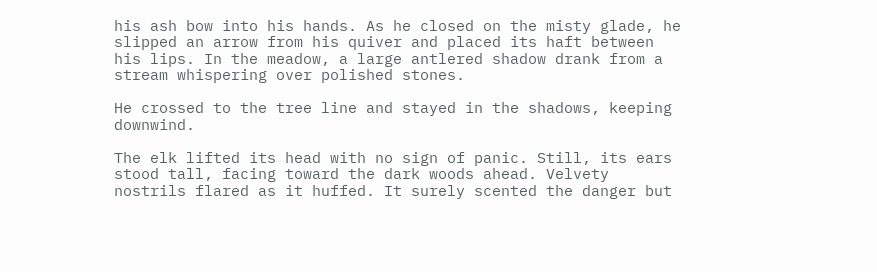his ash bow into his hands. As he closed on the misty glade, he slipped an arrow from his quiver and placed its haft between his lips. In the meadow, a large antlered shadow drank from a stream whispering over polished stones.

He crossed to the tree line and stayed in the shadows, keeping downwind.

The elk lifted its head with no sign of panic. Still, its ears stood tall, facing toward the dark woods ahead. Velvety nostrils flared as it huffed. It surely scented the danger but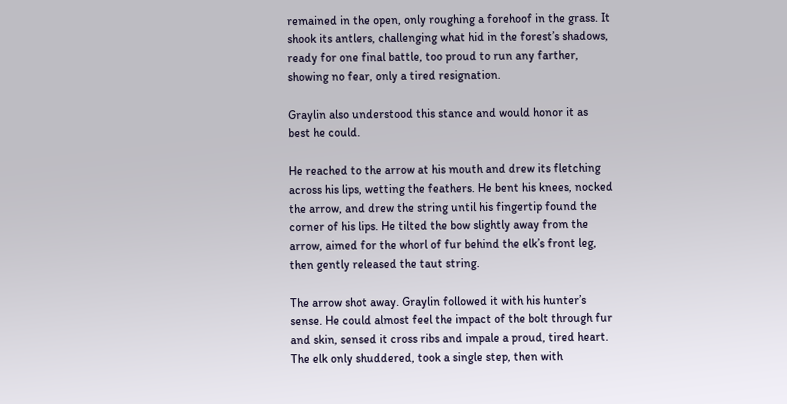remained in the open, only roughing a forehoof in the grass. It shook its antlers, challenging what hid in the forest’s shadows, ready for one final battle, too proud to run any farther, showing no fear, only a tired resignation.

Graylin also understood this stance and would honor it as best he could.

He reached to the arrow at his mouth and drew its fletching across his lips, wetting the feathers. He bent his knees, nocked the arrow, and drew the string until his fingertip found the corner of his lips. He tilted the bow slightly away from the arrow, aimed for the whorl of fur behind the elk’s front leg, then gently released the taut string.

The arrow shot away. Graylin followed it with his hunter’s sense. He could almost feel the impact of the bolt through fur and skin, sensed it cross ribs and impale a proud, tired heart. The elk only shuddered, took a single step, then with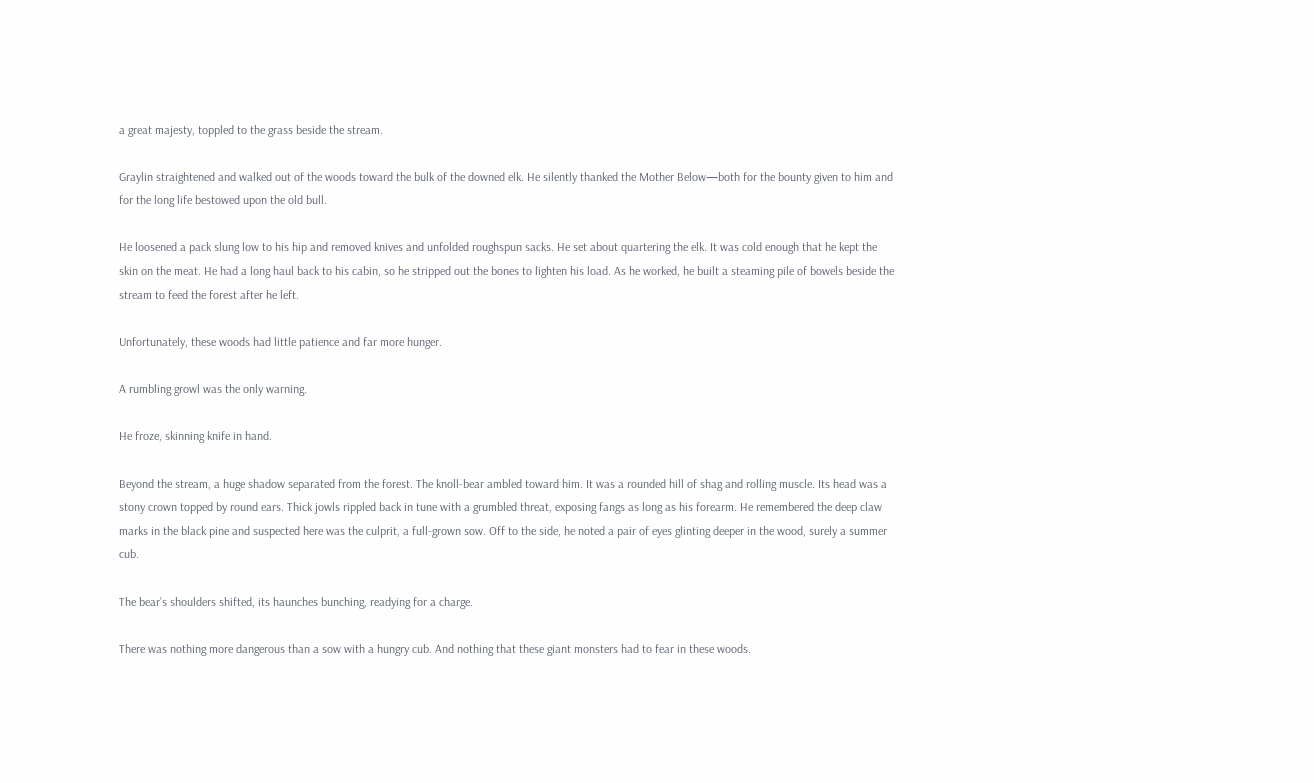a great majesty, toppled to the grass beside the stream.

Graylin straightened and walked out of the woods toward the bulk of the downed elk. He silently thanked the Mother Below—both for the bounty given to him and for the long life bestowed upon the old bull.

He loosened a pack slung low to his hip and removed knives and unfolded roughspun sacks. He set about quartering the elk. It was cold enough that he kept the skin on the meat. He had a long haul back to his cabin, so he stripped out the bones to lighten his load. As he worked, he built a steaming pile of bowels beside the stream to feed the forest after he left.

Unfortunately, these woods had little patience and far more hunger.

A rumbling growl was the only warning.

He froze, skinning knife in hand.

Beyond the stream, a huge shadow separated from the forest. The knoll-bear ambled toward him. It was a rounded hill of shag and rolling muscle. Its head was a stony crown topped by round ears. Thick jowls rippled back in tune with a grumbled threat, exposing fangs as long as his forearm. He remembered the deep claw marks in the black pine and suspected here was the culprit, a full-grown sow. Off to the side, he noted a pair of eyes glinting deeper in the wood, surely a summer cub.

The bear’s shoulders shifted, its haunches bunching, readying for a charge.

There was nothing more dangerous than a sow with a hungry cub. And nothing that these giant monsters had to fear in these woods.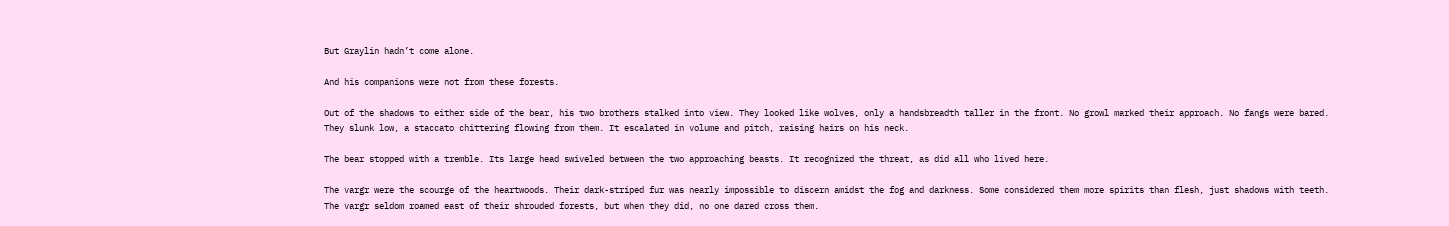But Graylin hadn’t come alone.

And his companions were not from these forests.

Out of the shadows to either side of the bear, his two brothers stalked into view. They looked like wolves, only a handsbreadth taller in the front. No growl marked their approach. No fangs were bared. They slunk low, a staccato chittering flowing from them. It escalated in volume and pitch, raising hairs on his neck.

The bear stopped with a tremble. Its large head swiveled between the two approaching beasts. It recognized the threat, as did all who lived here.

The vargr were the scourge of the heartwoods. Their dark-striped fur was nearly impossible to discern amidst the fog and darkness. Some considered them more spirits than flesh, just shadows with teeth. The vargr seldom roamed east of their shrouded forests, but when they did, no one dared cross them.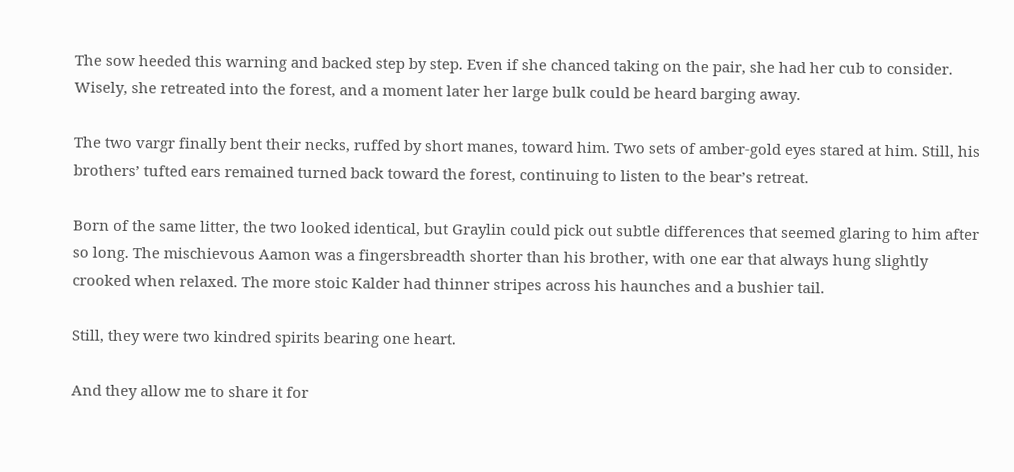The sow heeded this warning and backed step by step. Even if she chanced taking on the pair, she had her cub to consider. Wisely, she retreated into the forest, and a moment later her large bulk could be heard barging away.

The two vargr finally bent their necks, ruffed by short manes, toward him. Two sets of amber-gold eyes stared at him. Still, his brothers’ tufted ears remained turned back toward the forest, continuing to listen to the bear’s retreat.

Born of the same litter, the two looked identical, but Graylin could pick out subtle differences that seemed glaring to him after so long. The mischievous Aamon was a fingersbreadth shorter than his brother, with one ear that always hung slightly crooked when relaxed. The more stoic Kalder had thinner stripes across his haunches and a bushier tail.

Still, they were two kindred spirits bearing one heart.

And they allow me to share it for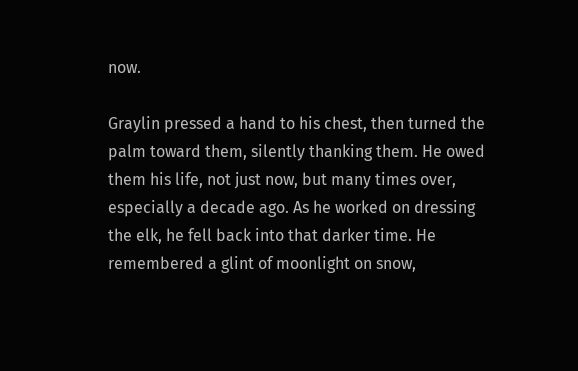now.

Graylin pressed a hand to his chest, then turned the palm toward them, silently thanking them. He owed them his life, not just now, but many times over, especially a decade ago. As he worked on dressing the elk, he fell back into that darker time. He remembered a glint of moonlight on snow,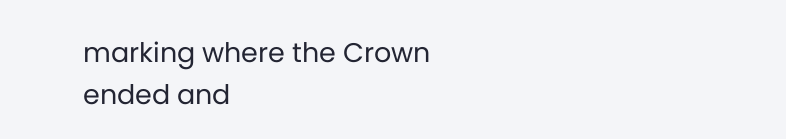marking where the Crown ended and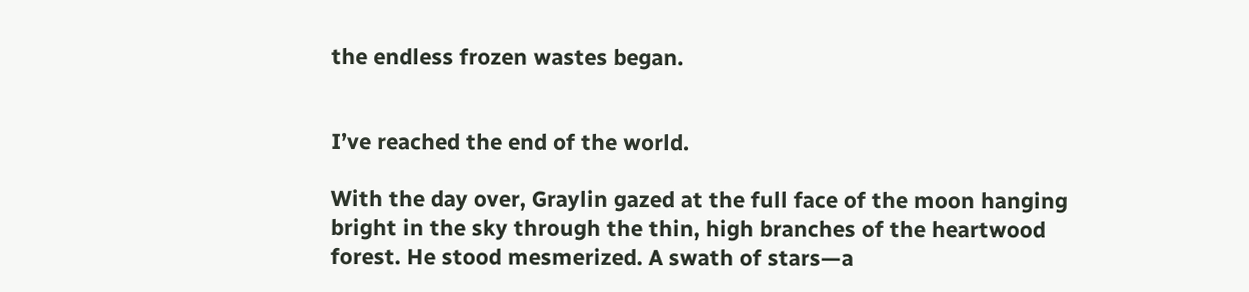the endless frozen wastes began.


I’ve reached the end of the world.

With the day over, Graylin gazed at the full face of the moon hanging bright in the sky through the thin, high branches of the heartwood forest. He stood mesmerized. A swath of stars—a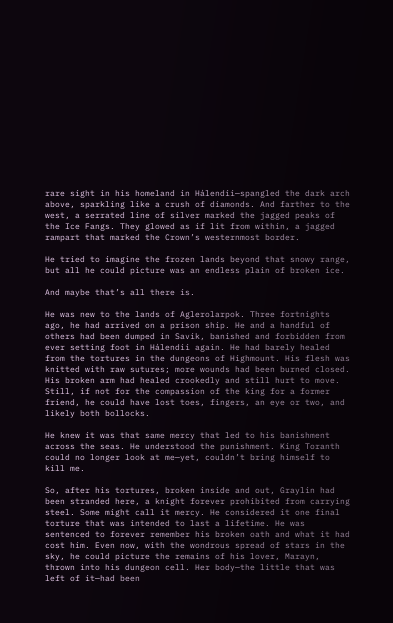rare sight in his homeland in Hálendii—spangled the dark arch above, sparkling like a crush of diamonds. And farther to the west, a serrated line of silver marked the jagged peaks of the Ice Fangs. They glowed as if lit from within, a jagged rampart that marked the Crown’s westernmost border.

He tried to imagine the frozen lands beyond that snowy range, but all he could picture was an endless plain of broken ice.

And maybe that’s all there is.

He was new to the lands of Aglerolarpok. Three fortnights ago, he had arrived on a prison ship. He and a handful of others had been dumped in Savik, banished and forbidden from ever setting foot in Hálendii again. He had barely healed from the tortures in the dungeons of Highmount. His flesh was knitted with raw sutures; more wounds had been burned closed. His broken arm had healed crookedly and still hurt to move. Still, if not for the compassion of the king for a former friend, he could have lost toes, fingers, an eye or two, and likely both bollocks.

He knew it was that same mercy that led to his banishment across the seas. He understood the punishment. King Toranth could no longer look at me—yet, couldn’t bring himself to kill me.

So, after his tortures, broken inside and out, Graylin had been stranded here, a knight forever prohibited from carrying steel. Some might call it mercy. He considered it one final torture that was intended to last a lifetime. He was sentenced to forever remember his broken oath and what it had cost him. Even now, with the wondrous spread of stars in the sky, he could picture the remains of his lover, Marayn, thrown into his dungeon cell. Her body—the little that was left of it—had been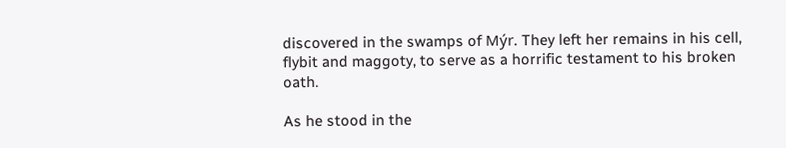discovered in the swamps of Mýr. They left her remains in his cell, flybit and maggoty, to serve as a horrific testament to his broken oath.

As he stood in the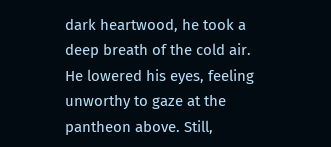dark heartwood, he took a deep breath of the cold air. He lowered his eyes, feeling unworthy to gaze at the pantheon above. Still,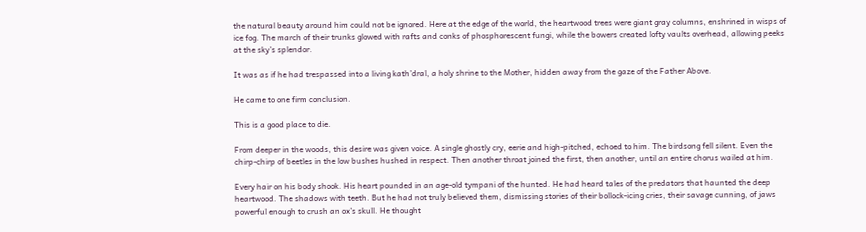the natural beauty around him could not be ignored. Here at the edge of the world, the heartwood trees were giant gray columns, enshrined in wisps of ice fog. The march of their trunks glowed with rafts and conks of phosphorescent fungi, while the bowers created lofty vaults overhead, allowing peeks at the sky’s splendor.

It was as if he had trespassed into a living kath’dral, a holy shrine to the Mother, hidden away from the gaze of the Father Above.

He came to one firm conclusion.

This is a good place to die.

From deeper in the woods, this desire was given voice. A single ghostly cry, eerie and high-pitched, echoed to him. The birdsong fell silent. Even the chirp-chirp of beetles in the low bushes hushed in respect. Then another throat joined the first, then another, until an entire chorus wailed at him.

Every hair on his body shook. His heart pounded in an age-old tympani of the hunted. He had heard tales of the predators that haunted the deep heartwood. The shadows with teeth. But he had not truly believed them, dismissing stories of their bollock-icing cries, their savage cunning, of jaws powerful enough to crush an ox’s skull. He thought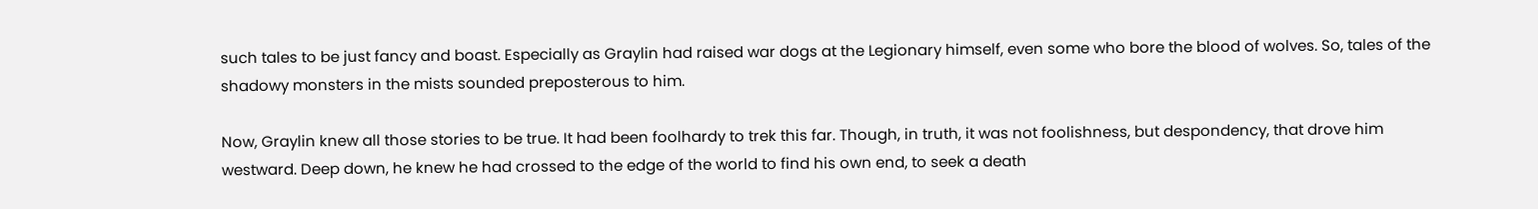such tales to be just fancy and boast. Especially as Graylin had raised war dogs at the Legionary himself, even some who bore the blood of wolves. So, tales of the shadowy monsters in the mists sounded preposterous to him.

Now, Graylin knew all those stories to be true. It had been foolhardy to trek this far. Though, in truth, it was not foolishness, but despondency, that drove him westward. Deep down, he knew he had crossed to the edge of the world to find his own end, to seek a death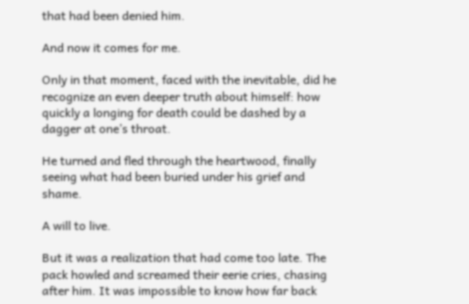that had been denied him.

And now it comes for me.

Only in that moment, faced with the inevitable, did he recognize an even deeper truth about himself: how quickly a longing for death could be dashed by a dagger at one’s throat.

He turned and fled through the heartwood, finally seeing what had been buried under his grief and shame.

A will to live.

But it was a realization that had come too late. The pack howled and screamed their eerie cries, chasing after him. It was impossible to know how far back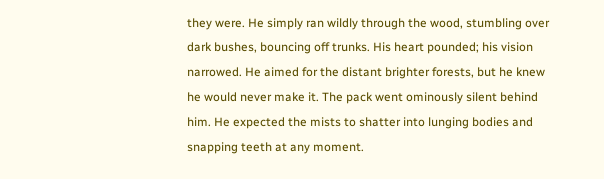they were. He simply ran wildly through the wood, stumbling over dark bushes, bouncing off trunks. His heart pounded; his vision narrowed. He aimed for the distant brighter forests, but he knew he would never make it. The pack went ominously silent behind him. He expected the mists to shatter into lunging bodies and snapping teeth at any moment.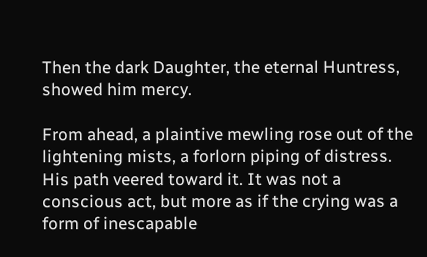Then the dark Daughter, the eternal Huntress, showed him mercy.

From ahead, a plaintive mewling rose out of the lightening mists, a forlorn piping of distress. His path veered toward it. It was not a conscious act, but more as if the crying was a form of inescapable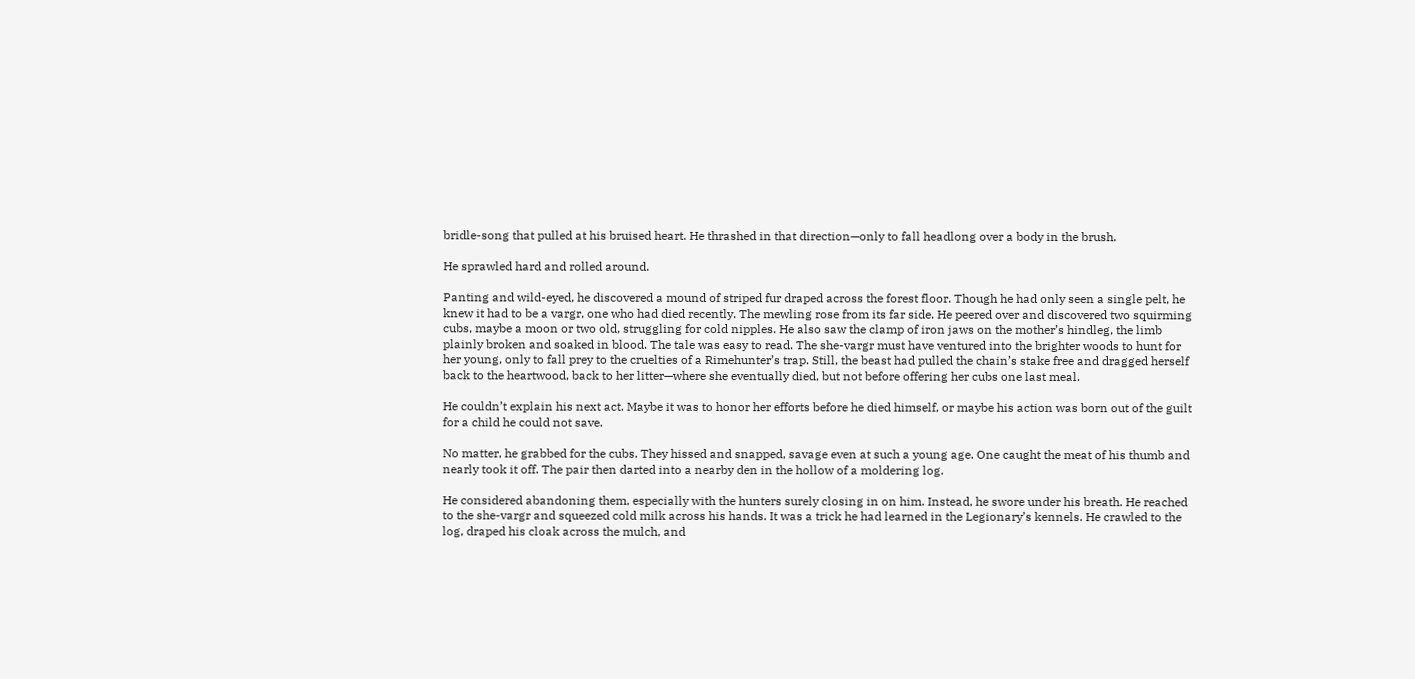bridle-song that pulled at his bruised heart. He thrashed in that direction—only to fall headlong over a body in the brush.

He sprawled hard and rolled around.

Panting and wild-eyed, he discovered a mound of striped fur draped across the forest floor. Though he had only seen a single pelt, he knew it had to be a vargr, one who had died recently. The mewling rose from its far side. He peered over and discovered two squirming cubs, maybe a moon or two old, struggling for cold nipples. He also saw the clamp of iron jaws on the mother’s hindleg, the limb plainly broken and soaked in blood. The tale was easy to read. The she-vargr must have ventured into the brighter woods to hunt for her young, only to fall prey to the cruelties of a Rimehunter’s trap. Still, the beast had pulled the chain’s stake free and dragged herself back to the heartwood, back to her litter—where she eventually died, but not before offering her cubs one last meal.

He couldn’t explain his next act. Maybe it was to honor her efforts before he died himself, or maybe his action was born out of the guilt for a child he could not save.

No matter, he grabbed for the cubs. They hissed and snapped, savage even at such a young age. One caught the meat of his thumb and nearly took it off. The pair then darted into a nearby den in the hollow of a moldering log.

He considered abandoning them, especially with the hunters surely closing in on him. Instead, he swore under his breath. He reached to the she-vargr and squeezed cold milk across his hands. It was a trick he had learned in the Legionary’s kennels. He crawled to the log, draped his cloak across the mulch, and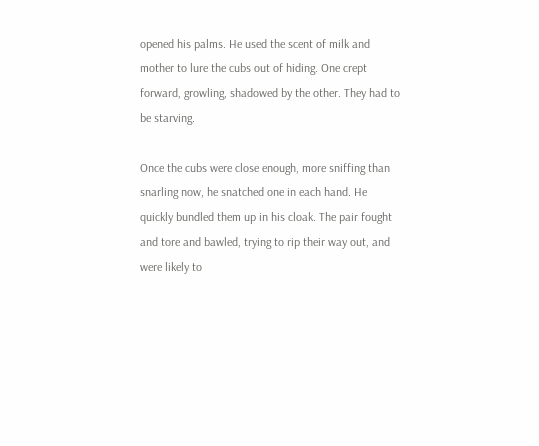opened his palms. He used the scent of milk and mother to lure the cubs out of hiding. One crept forward, growling, shadowed by the other. They had to be starving.

Once the cubs were close enough, more sniffing than snarling now, he snatched one in each hand. He quickly bundled them up in his cloak. The pair fought and tore and bawled, trying to rip their way out, and were likely to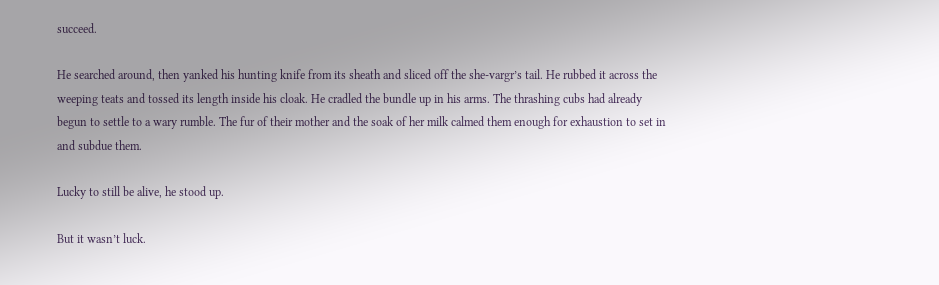succeed.

He searched around, then yanked his hunting knife from its sheath and sliced off the she-vargr’s tail. He rubbed it across the weeping teats and tossed its length inside his cloak. He cradled the bundle up in his arms. The thrashing cubs had already begun to settle to a wary rumble. The fur of their mother and the soak of her milk calmed them enough for exhaustion to set in and subdue them.

Lucky to still be alive, he stood up.

But it wasn’t luck.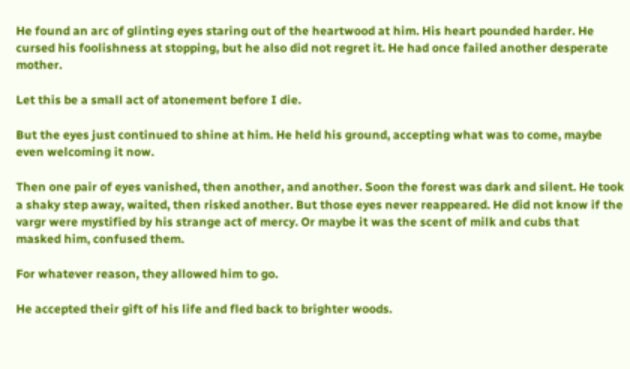He found an arc of glinting eyes staring out of the heartwood at him. His heart pounded harder. He cursed his foolishness at stopping, but he also did not regret it. He had once failed another desperate mother.

Let this be a small act of atonement before I die.

But the eyes just continued to shine at him. He held his ground, accepting what was to come, maybe even welcoming it now.

Then one pair of eyes vanished, then another, and another. Soon the forest was dark and silent. He took a shaky step away, waited, then risked another. But those eyes never reappeared. He did not know if the vargr were mystified by his strange act of mercy. Or maybe it was the scent of milk and cubs that masked him, confused them.

For whatever reason, they allowed him to go.

He accepted their gift of his life and fled back to brighter woods.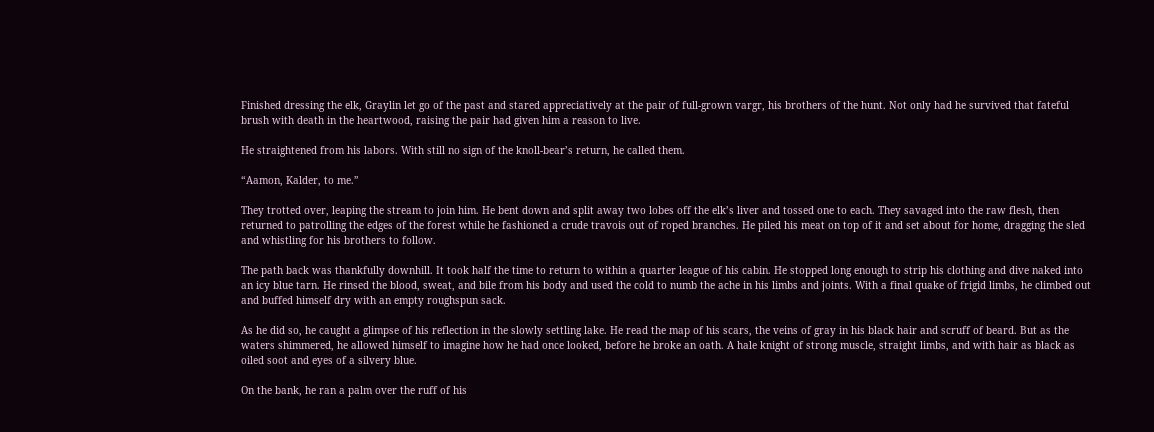Finished dressing the elk, Graylin let go of the past and stared appreciatively at the pair of full-grown vargr, his brothers of the hunt. Not only had he survived that fateful brush with death in the heartwood, raising the pair had given him a reason to live.

He straightened from his labors. With still no sign of the knoll-bear’s return, he called them.

“Aamon, Kalder, to me.”

They trotted over, leaping the stream to join him. He bent down and split away two lobes off the elk’s liver and tossed one to each. They savaged into the raw flesh, then returned to patrolling the edges of the forest while he fashioned a crude travois out of roped branches. He piled his meat on top of it and set about for home, dragging the sled and whistling for his brothers to follow.

The path back was thankfully downhill. It took half the time to return to within a quarter league of his cabin. He stopped long enough to strip his clothing and dive naked into an icy blue tarn. He rinsed the blood, sweat, and bile from his body and used the cold to numb the ache in his limbs and joints. With a final quake of frigid limbs, he climbed out and buffed himself dry with an empty roughspun sack.

As he did so, he caught a glimpse of his reflection in the slowly settling lake. He read the map of his scars, the veins of gray in his black hair and scruff of beard. But as the waters shimmered, he allowed himself to imagine how he had once looked, before he broke an oath. A hale knight of strong muscle, straight limbs, and with hair as black as oiled soot and eyes of a silvery blue.

On the bank, he ran a palm over the ruff of his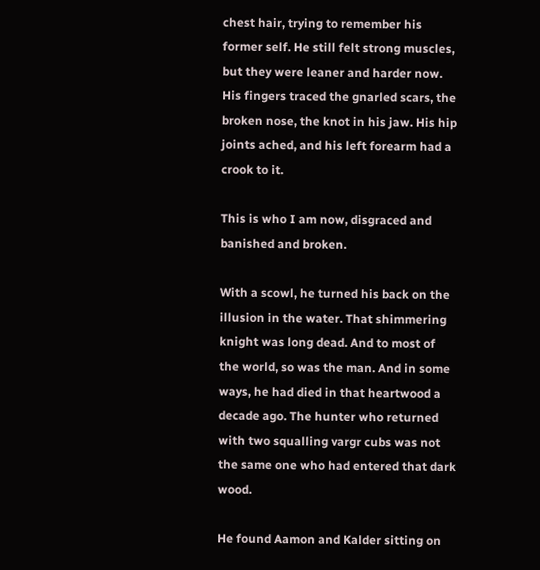chest hair, trying to remember his former self. He still felt strong muscles, but they were leaner and harder now. His fingers traced the gnarled scars, the broken nose, the knot in his jaw. His hip joints ached, and his left forearm had a crook to it.

This is who I am now, disgraced and banished and broken.

With a scowl, he turned his back on the illusion in the water. That shimmering knight was long dead. And to most of the world, so was the man. And in some ways, he had died in that heartwood a decade ago. The hunter who returned with two squalling vargr cubs was not the same one who had entered that dark wood.

He found Aamon and Kalder sitting on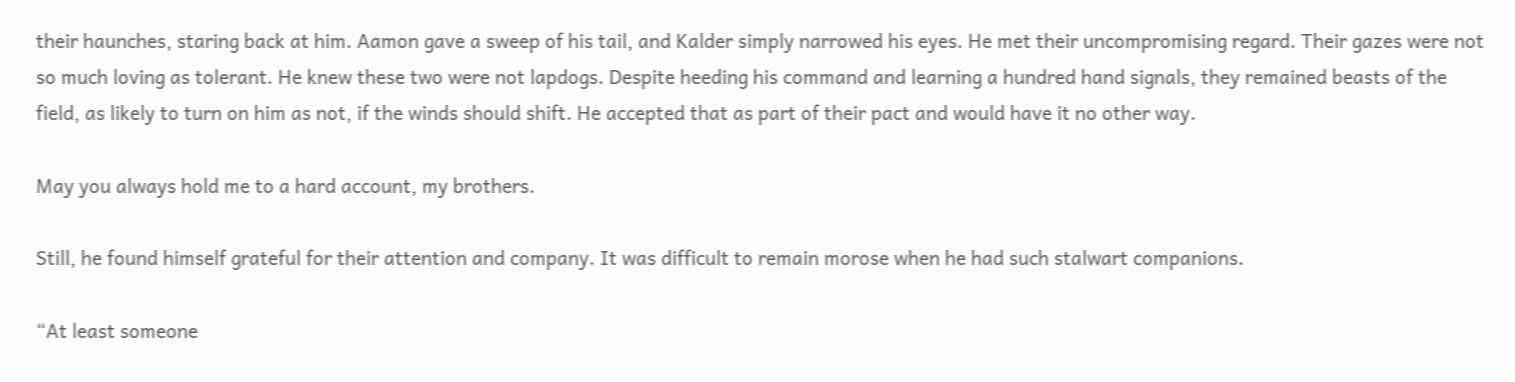their haunches, staring back at him. Aamon gave a sweep of his tail, and Kalder simply narrowed his eyes. He met their uncompromising regard. Their gazes were not so much loving as tolerant. He knew these two were not lapdogs. Despite heeding his command and learning a hundred hand signals, they remained beasts of the field, as likely to turn on him as not, if the winds should shift. He accepted that as part of their pact and would have it no other way.

May you always hold me to a hard account, my brothers.

Still, he found himself grateful for their attention and company. It was difficult to remain morose when he had such stalwart companions.

“At least someone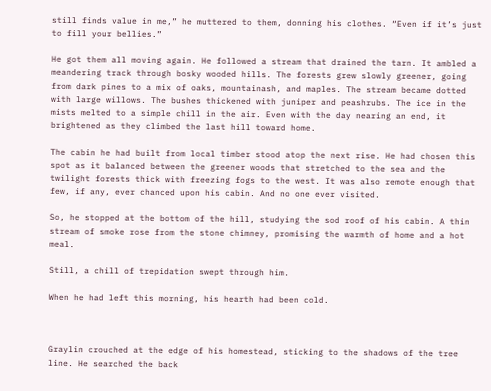still finds value in me,” he muttered to them, donning his clothes. “Even if it’s just to fill your bellies.”

He got them all moving again. He followed a stream that drained the tarn. It ambled a meandering track through bosky wooded hills. The forests grew slowly greener, going from dark pines to a mix of oaks, mountainash, and maples. The stream became dotted with large willows. The bushes thickened with juniper and peashrubs. The ice in the mists melted to a simple chill in the air. Even with the day nearing an end, it brightened as they climbed the last hill toward home.

The cabin he had built from local timber stood atop the next rise. He had chosen this spot as it balanced between the greener woods that stretched to the sea and the twilight forests thick with freezing fogs to the west. It was also remote enough that few, if any, ever chanced upon his cabin. And no one ever visited.

So, he stopped at the bottom of the hill, studying the sod roof of his cabin. A thin stream of smoke rose from the stone chimney, promising the warmth of home and a hot meal.

Still, a chill of trepidation swept through him.

When he had left this morning, his hearth had been cold.



Graylin crouched at the edge of his homestead, sticking to the shadows of the tree line. He searched the back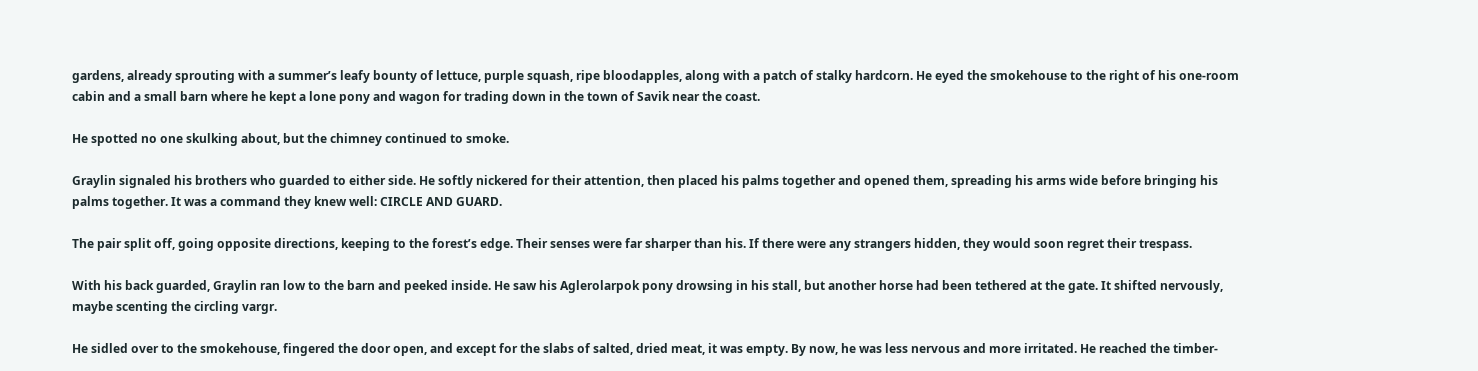gardens, already sprouting with a summer’s leafy bounty of lettuce, purple squash, ripe bloodapples, along with a patch of stalky hardcorn. He eyed the smokehouse to the right of his one-room cabin and a small barn where he kept a lone pony and wagon for trading down in the town of Savik near the coast.

He spotted no one skulking about, but the chimney continued to smoke.

Graylin signaled his brothers who guarded to either side. He softly nickered for their attention, then placed his palms together and opened them, spreading his arms wide before bringing his palms together. It was a command they knew well: CIRCLE AND GUARD.

The pair split off, going opposite directions, keeping to the forest’s edge. Their senses were far sharper than his. If there were any strangers hidden, they would soon regret their trespass.

With his back guarded, Graylin ran low to the barn and peeked inside. He saw his Aglerolarpok pony drowsing in his stall, but another horse had been tethered at the gate. It shifted nervously, maybe scenting the circling vargr.

He sidled over to the smokehouse, fingered the door open, and except for the slabs of salted, dried meat, it was empty. By now, he was less nervous and more irritated. He reached the timber-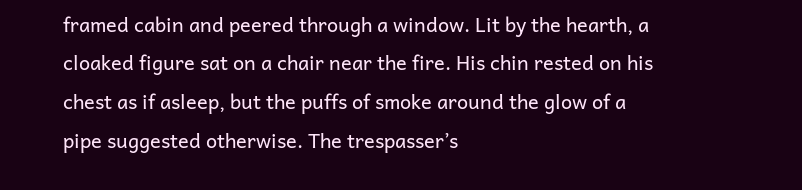framed cabin and peered through a window. Lit by the hearth, a cloaked figure sat on a chair near the fire. His chin rested on his chest as if asleep, but the puffs of smoke around the glow of a pipe suggested otherwise. The trespasser’s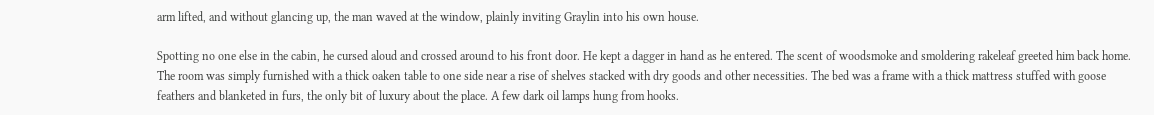arm lifted, and without glancing up, the man waved at the window, plainly inviting Graylin into his own house.

Spotting no one else in the cabin, he cursed aloud and crossed around to his front door. He kept a dagger in hand as he entered. The scent of woodsmoke and smoldering rakeleaf greeted him back home. The room was simply furnished with a thick oaken table to one side near a rise of shelves stacked with dry goods and other necessities. The bed was a frame with a thick mattress stuffed with goose feathers and blanketed in furs, the only bit of luxury about the place. A few dark oil lamps hung from hooks.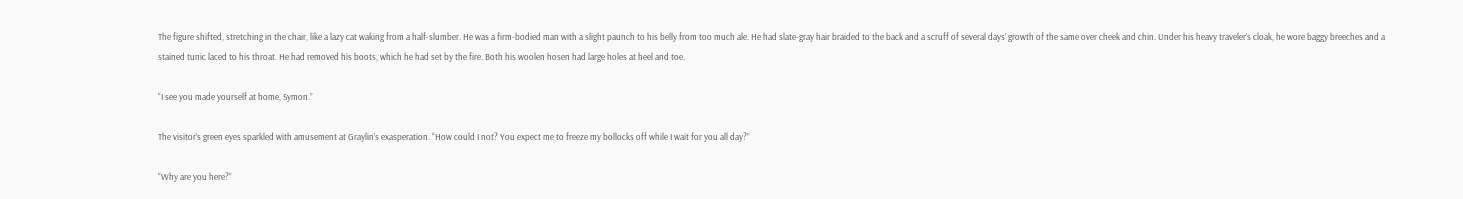The figure shifted, stretching in the chair, like a lazy cat waking from a half-slumber. He was a firm-bodied man with a slight paunch to his belly from too much ale. He had slate-gray hair braided to the back and a scruff of several days’ growth of the same over cheek and chin. Under his heavy traveler’s cloak, he wore baggy breeches and a stained tunic laced to his throat. He had removed his boots, which he had set by the fire. Both his woolen hosen had large holes at heel and toe.

“I see you made yourself at home, Symon.”

The visitor’s green eyes sparkled with amusement at Graylin’s exasperation. “How could I not? You expect me to freeze my bollocks off while I wait for you all day?”

“Why are you here?”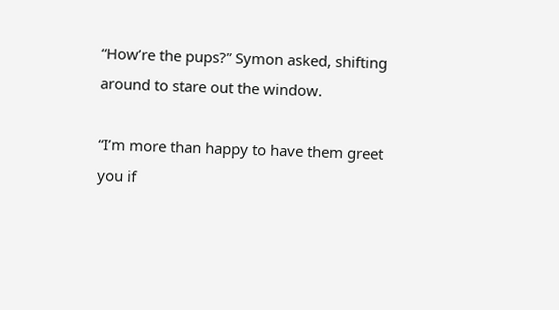“How’re the pups?” Symon asked, shifting around to stare out the window.

“I’m more than happy to have them greet you if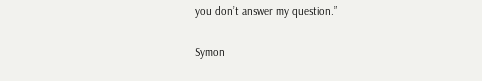you don’t answer my question.”

Symon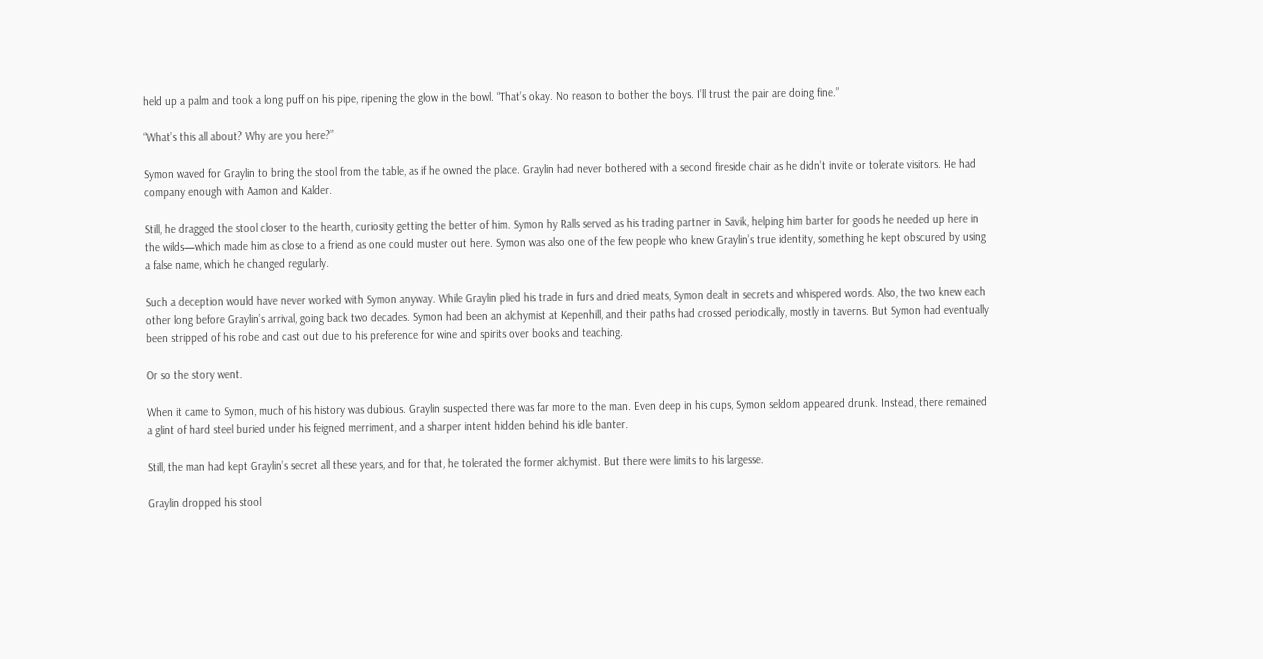held up a palm and took a long puff on his pipe, ripening the glow in the bowl. “That’s okay. No reason to bother the boys. I’ll trust the pair are doing fine.”

“What’s this all about? Why are you here?”

Symon waved for Graylin to bring the stool from the table, as if he owned the place. Graylin had never bothered with a second fireside chair as he didn’t invite or tolerate visitors. He had company enough with Aamon and Kalder.

Still, he dragged the stool closer to the hearth, curiosity getting the better of him. Symon hy Ralls served as his trading partner in Savik, helping him barter for goods he needed up here in the wilds—which made him as close to a friend as one could muster out here. Symon was also one of the few people who knew Graylin’s true identity, something he kept obscured by using a false name, which he changed regularly.

Such a deception would have never worked with Symon anyway. While Graylin plied his trade in furs and dried meats, Symon dealt in secrets and whispered words. Also, the two knew each other long before Graylin’s arrival, going back two decades. Symon had been an alchymist at Kepenhill, and their paths had crossed periodically, mostly in taverns. But Symon had eventually been stripped of his robe and cast out due to his preference for wine and spirits over books and teaching.

Or so the story went.

When it came to Symon, much of his history was dubious. Graylin suspected there was far more to the man. Even deep in his cups, Symon seldom appeared drunk. Instead, there remained a glint of hard steel buried under his feigned merriment, and a sharper intent hidden behind his idle banter.

Still, the man had kept Graylin’s secret all these years, and for that, he tolerated the former alchymist. But there were limits to his largesse.

Graylin dropped his stool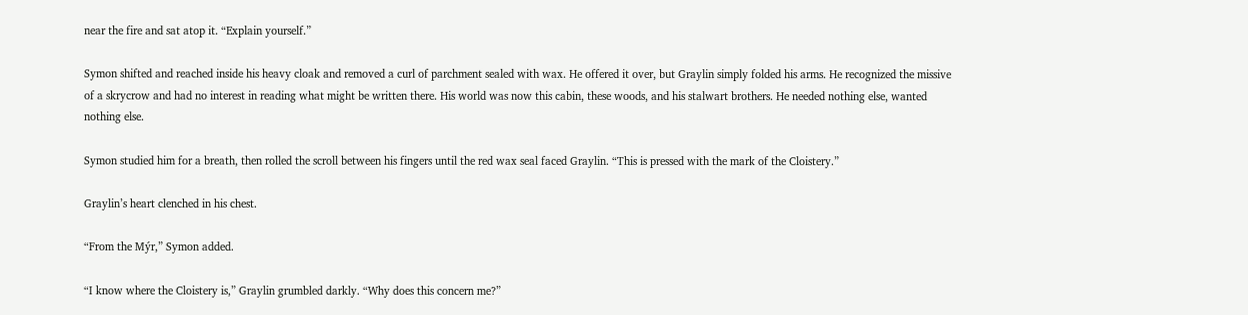near the fire and sat atop it. “Explain yourself.”

Symon shifted and reached inside his heavy cloak and removed a curl of parchment sealed with wax. He offered it over, but Graylin simply folded his arms. He recognized the missive of a skrycrow and had no interest in reading what might be written there. His world was now this cabin, these woods, and his stalwart brothers. He needed nothing else, wanted nothing else.

Symon studied him for a breath, then rolled the scroll between his fingers until the red wax seal faced Graylin. “This is pressed with the mark of the Cloistery.”

Graylin’s heart clenched in his chest.

“From the Mýr,” Symon added.

“I know where the Cloistery is,” Graylin grumbled darkly. “Why does this concern me?”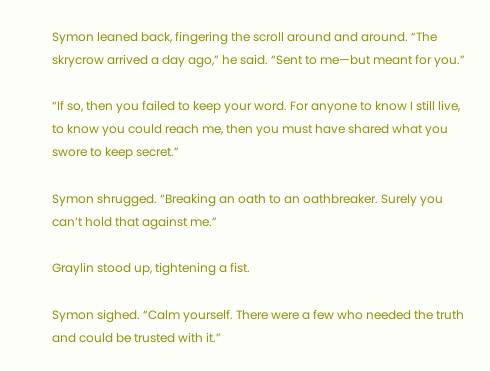Symon leaned back, fingering the scroll around and around. “The skrycrow arrived a day ago,” he said. “Sent to me—but meant for you.”

“If so, then you failed to keep your word. For anyone to know I still live, to know you could reach me, then you must have shared what you swore to keep secret.”

Symon shrugged. “Breaking an oath to an oathbreaker. Surely you can’t hold that against me.”

Graylin stood up, tightening a fist.

Symon sighed. “Calm yourself. There were a few who needed the truth and could be trusted with it.”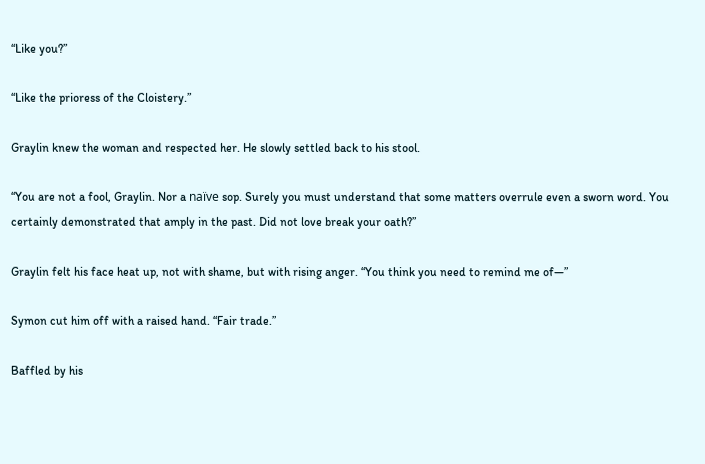“Like you?”

“Like the prioress of the Cloistery.”

Graylin knew the woman and respected her. He slowly settled back to his stool.

“You are not a fool, Graylin. Nor a naïve sop. Surely you must understand that some matters overrule even a sworn word. You certainly demonstrated that amply in the past. Did not love break your oath?”

Graylin felt his face heat up, not with shame, but with rising anger. “You think you need to remind me of—”

Symon cut him off with a raised hand. “Fair trade.”

Baffled by his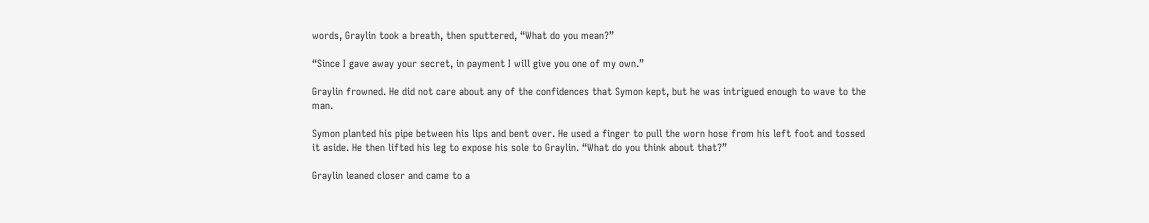words, Graylin took a breath, then sputtered, “What do you mean?”

“Since I gave away your secret, in payment I will give you one of my own.”

Graylin frowned. He did not care about any of the confidences that Symon kept, but he was intrigued enough to wave to the man.

Symon planted his pipe between his lips and bent over. He used a finger to pull the worn hose from his left foot and tossed it aside. He then lifted his leg to expose his sole to Graylin. “What do you think about that?”

Graylin leaned closer and came to a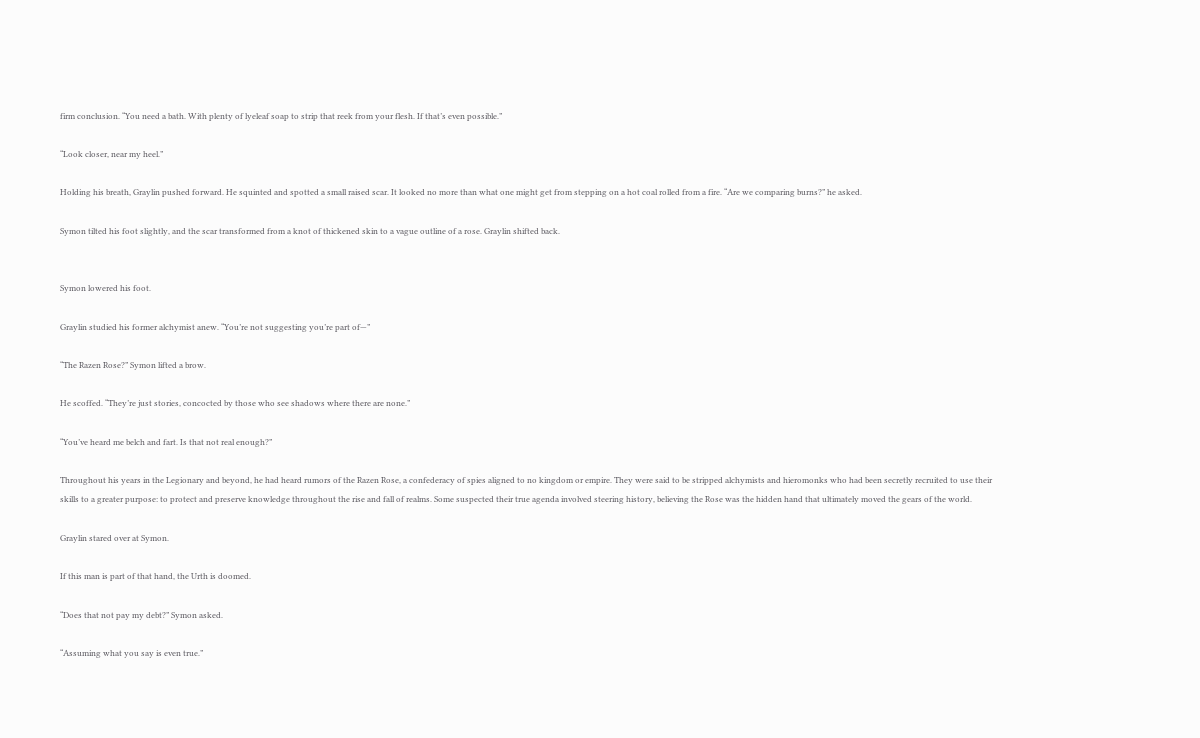firm conclusion. “You need a bath. With plenty of lyeleaf soap to strip that reek from your flesh. If that’s even possible.”

“Look closer, near my heel.”

Holding his breath, Graylin pushed forward. He squinted and spotted a small raised scar. It looked no more than what one might get from stepping on a hot coal rolled from a fire. “Are we comparing burns?” he asked.

Symon tilted his foot slightly, and the scar transformed from a knot of thickened skin to a vague outline of a rose. Graylin shifted back.


Symon lowered his foot.

Graylin studied his former alchymist anew. “You’re not suggesting you’re part of—”

“The Razen Rose?” Symon lifted a brow.

He scoffed. “They’re just stories, concocted by those who see shadows where there are none.”

“You’ve heard me belch and fart. Is that not real enough?”

Throughout his years in the Legionary and beyond, he had heard rumors of the Razen Rose, a confederacy of spies aligned to no kingdom or empire. They were said to be stripped alchymists and hieromonks who had been secretly recruited to use their skills to a greater purpose: to protect and preserve knowledge throughout the rise and fall of realms. Some suspected their true agenda involved steering history, believing the Rose was the hidden hand that ultimately moved the gears of the world.

Graylin stared over at Symon.

If this man is part of that hand, the Urth is doomed.

“Does that not pay my debt?” Symon asked.

“Assuming what you say is even true.”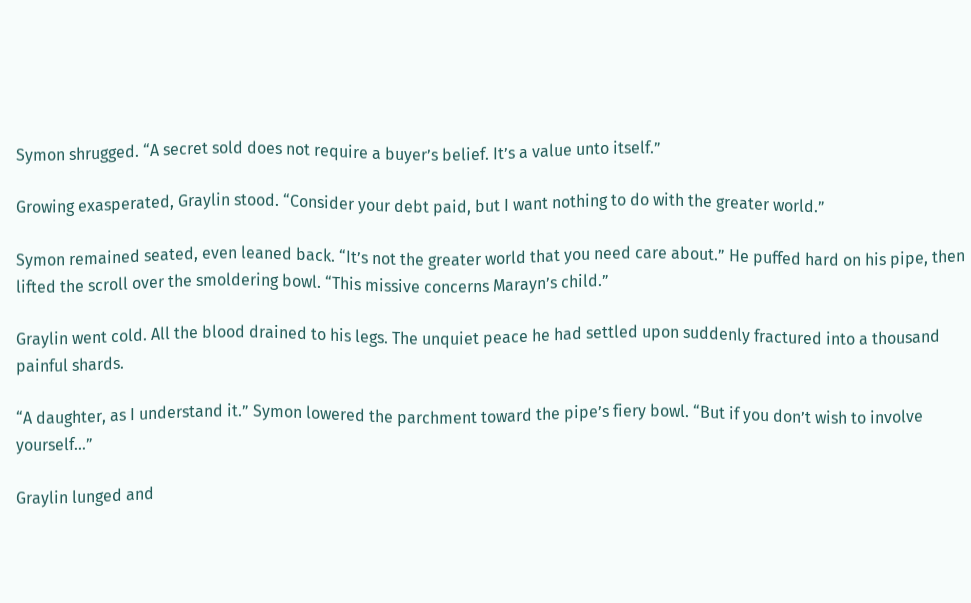Symon shrugged. “A secret sold does not require a buyer’s belief. It’s a value unto itself.”

Growing exasperated, Graylin stood. “Consider your debt paid, but I want nothing to do with the greater world.”

Symon remained seated, even leaned back. “It’s not the greater world that you need care about.” He puffed hard on his pipe, then lifted the scroll over the smoldering bowl. “This missive concerns Marayn’s child.”

Graylin went cold. All the blood drained to his legs. The unquiet peace he had settled upon suddenly fractured into a thousand painful shards.

“A daughter, as I understand it.” Symon lowered the parchment toward the pipe’s fiery bowl. “But if you don’t wish to involve yourself…”

Graylin lunged and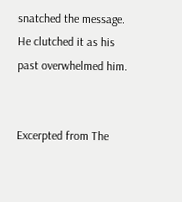snatched the message. He clutched it as his past overwhelmed him.


Excerpted from The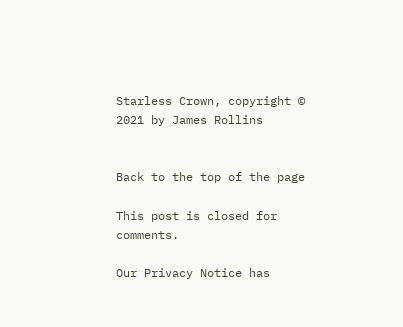Starless Crown, copyright © 2021 by James Rollins


Back to the top of the page

This post is closed for comments.

Our Privacy Notice has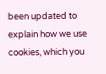been updated to explain how we use cookies, which you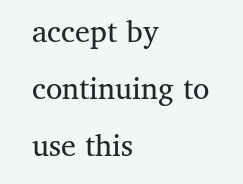accept by continuing to use this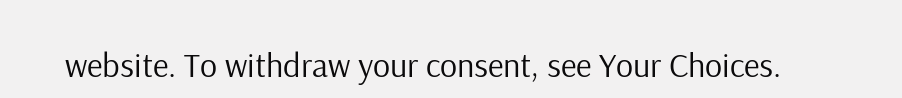website. To withdraw your consent, see Your Choices.